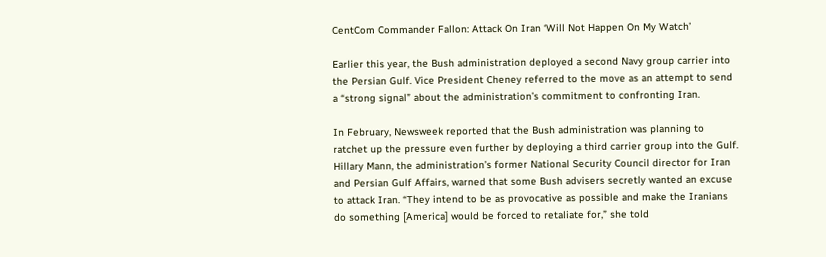CentCom Commander Fallon: Attack On Iran ‘Will Not Happen On My Watch’

Earlier this year, the Bush administration deployed a second Navy group carrier into the Persian Gulf. Vice President Cheney referred to the move as an attempt to send a “strong signal” about the administration’s commitment to confronting Iran.

In February, Newsweek reported that the Bush administration was planning to ratchet up the pressure even further by deploying a third carrier group into the Gulf. Hillary Mann, the administration’s former National Security Council director for Iran and Persian Gulf Affairs, warned that some Bush advisers secretly wanted an excuse to attack Iran. “They intend to be as provocative as possible and make the Iranians do something [America] would be forced to retaliate for,” she told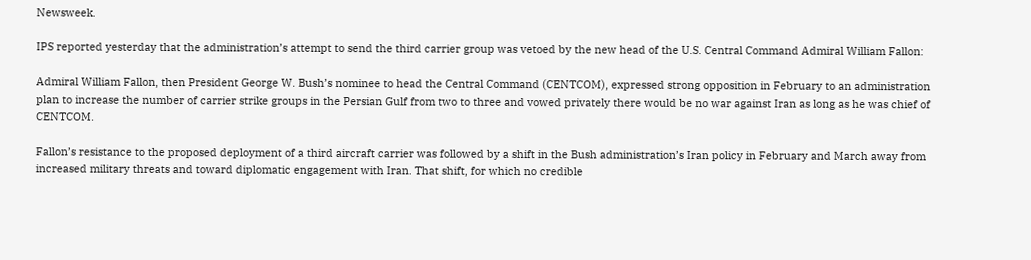Newsweek.

IPS reported yesterday that the administration’s attempt to send the third carrier group was vetoed by the new head of the U.S. Central Command Admiral William Fallon:

Admiral William Fallon, then President George W. Bush’s nominee to head the Central Command (CENTCOM), expressed strong opposition in February to an administration plan to increase the number of carrier strike groups in the Persian Gulf from two to three and vowed privately there would be no war against Iran as long as he was chief of CENTCOM.

Fallon’s resistance to the proposed deployment of a third aircraft carrier was followed by a shift in the Bush administration’s Iran policy in February and March away from increased military threats and toward diplomatic engagement with Iran. That shift, for which no credible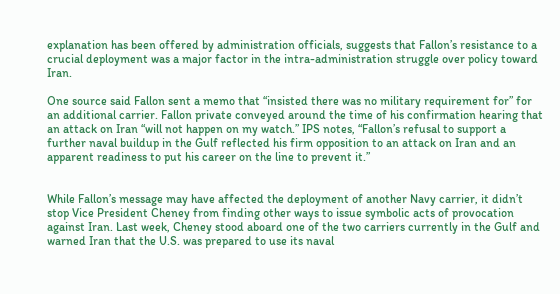explanation has been offered by administration officials, suggests that Fallon’s resistance to a crucial deployment was a major factor in the intra-administration struggle over policy toward Iran.

One source said Fallon sent a memo that “insisted there was no military requirement for” for an additional carrier. Fallon private conveyed around the time of his confirmation hearing that an attack on Iran “will not happen on my watch.” IPS notes, “Fallon’s refusal to support a further naval buildup in the Gulf reflected his firm opposition to an attack on Iran and an apparent readiness to put his career on the line to prevent it.”


While Fallon’s message may have affected the deployment of another Navy carrier, it didn’t stop Vice President Cheney from finding other ways to issue symbolic acts of provocation against Iran. Last week, Cheney stood aboard one of the two carriers currently in the Gulf and warned Iran that the U.S. was prepared to use its naval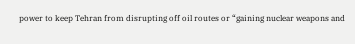power to keep Tehran from disrupting off oil routes or “gaining nuclear weapons and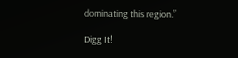dominating this region.”

Digg It!